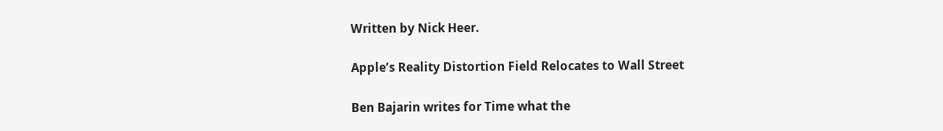Written by Nick Heer.

Apple’s Reality Distortion Field Relocates to Wall Street

Ben Bajarin writes for Time what the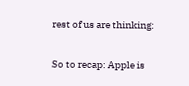rest of us are thinking:

So to recap: Apple is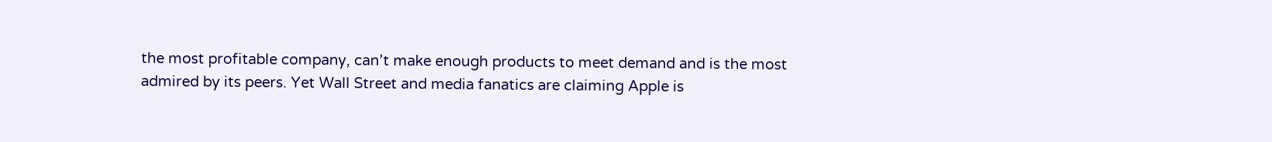the most profitable company, can’t make enough products to meet demand and is the most admired by its peers. Yet Wall Street and media fanatics are claiming Apple is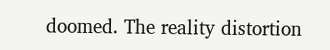doomed. The reality distortion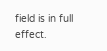field is in full effect.